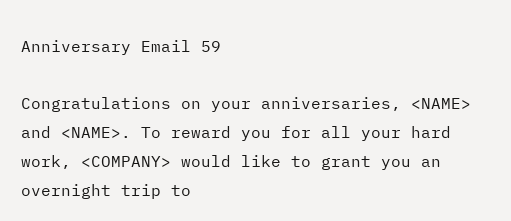Anniversary Email 59

Congratulations on your anniversaries, <NAME> and <NAME>. To reward you for all your hard work, <COMPANY> would like to grant you an overnight trip to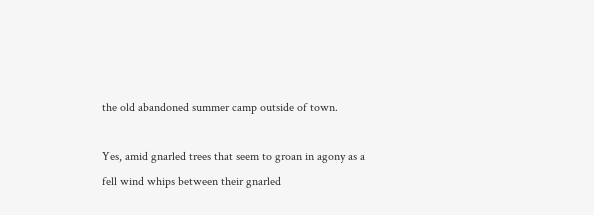the old abandoned summer camp outside of town.

Yes, amid gnarled trees that seem to groan in agony as a fell wind whips between their gnarled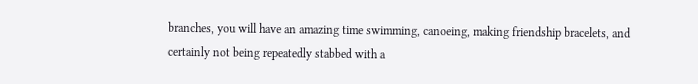branches, you will have an amazing time swimming, canoeing, making friendship bracelets, and certainly not being repeatedly stabbed with a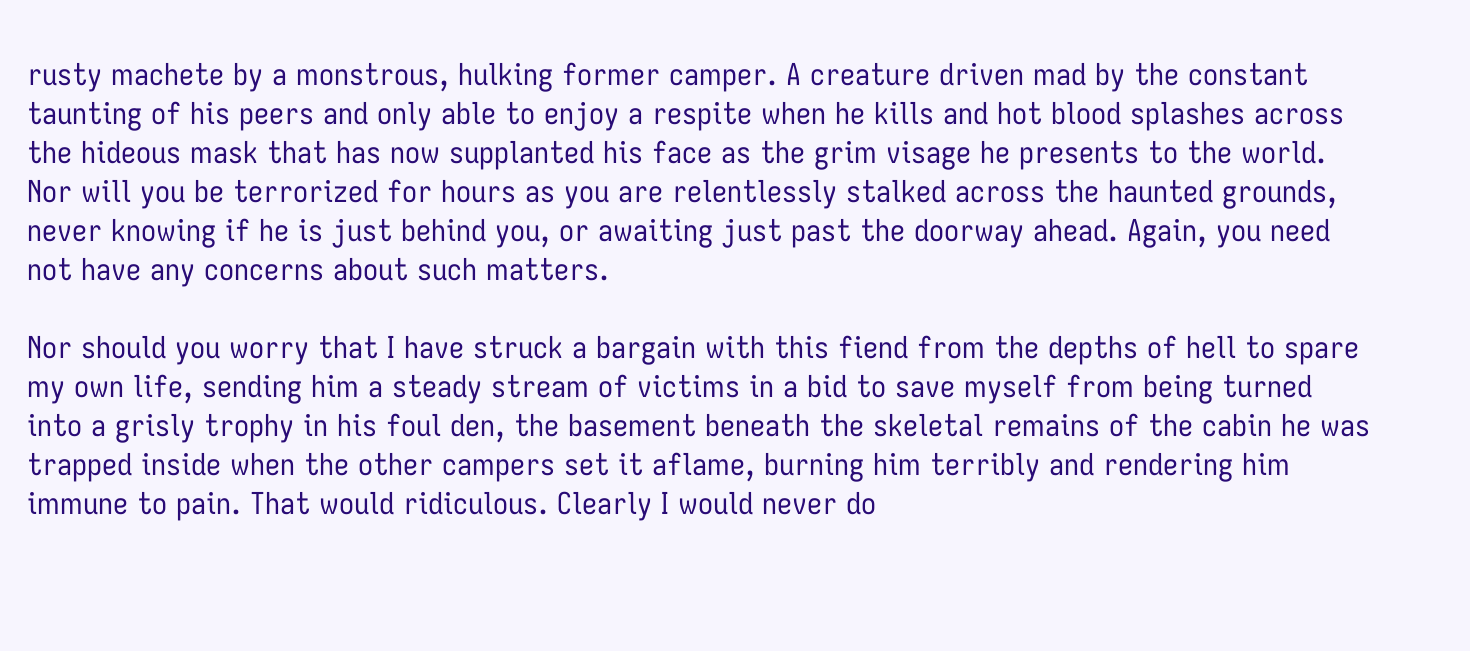rusty machete by a monstrous, hulking former camper. A creature driven mad by the constant taunting of his peers and only able to enjoy a respite when he kills and hot blood splashes across the hideous mask that has now supplanted his face as the grim visage he presents to the world. Nor will you be terrorized for hours as you are relentlessly stalked across the haunted grounds, never knowing if he is just behind you, or awaiting just past the doorway ahead. Again, you need not have any concerns about such matters.

Nor should you worry that I have struck a bargain with this fiend from the depths of hell to spare my own life, sending him a steady stream of victims in a bid to save myself from being turned into a grisly trophy in his foul den, the basement beneath the skeletal remains of the cabin he was trapped inside when the other campers set it aflame, burning him terribly and rendering him immune to pain. That would ridiculous. Clearly I would never do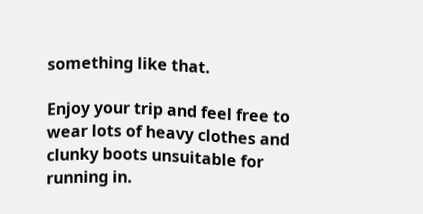something like that.

Enjoy your trip and feel free to wear lots of heavy clothes and clunky boots unsuitable for running in.